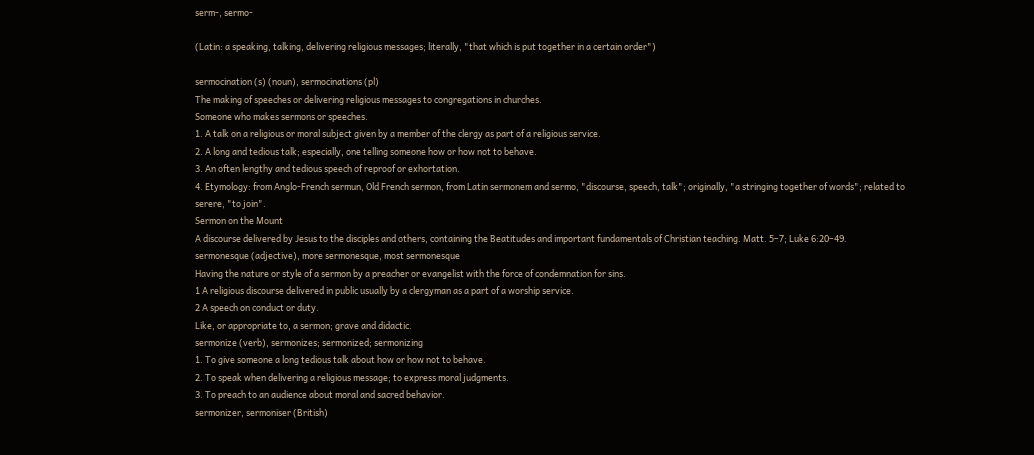serm-, sermo-

(Latin: a speaking, talking, delivering religious messages; literally, "that which is put together in a certain order")

sermocination (s) (noun), sermocinations (pl)
The making of speeches or delivering religious messages to congregations in churches.
Someone who makes sermons or speeches.
1. A talk on a religious or moral subject given by a member of the clergy as part of a religious service.
2. A long and tedious talk; especially, one telling someone how or how not to behave.
3. An often lengthy and tedious speech of reproof or exhortation.
4. Etymology: from Anglo-French sermun, Old French sermon, from Latin sermonem and sermo, "discourse, speech, talk"; originally, "a stringing together of words"; related to serere, "to join".
Sermon on the Mount
A discourse delivered by Jesus to the disciples and others, containing the Beatitudes and important fundamentals of Christian teaching. Matt. 5–7; Luke 6:20–49.
sermonesque (adjective), more sermonesque, most sermonesque
Having the nature or style of a sermon by a preacher or evangelist with the force of condemnation for sins.
1 A religious discourse delivered in public usually by a clergyman as a part of a worship service.
2 A speech on conduct or duty.
Like, or appropriate to, a sermon; grave and didactic.
sermonize (verb), sermonizes; sermonized; sermonizing
1. To give someone a long tedious talk about how or how not to behave.
2. To speak when delivering a religious message; to express moral judgments.
3. To preach to an audience about moral and sacred behavior.
sermonizer, sermoniser (British)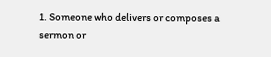1. Someone who delivers or composes a sermon or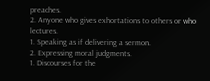preaches.
2. Anyone who gives exhortations to others or who lectures.
1. Speaking as if delivering a sermon.
2. Expressing moral judgments.
1. Discourses for the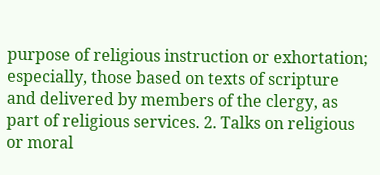purpose of religious instruction or exhortation; especially, those based on texts of scripture and delivered by members of the clergy, as part of religious services. 2. Talks on religious or moral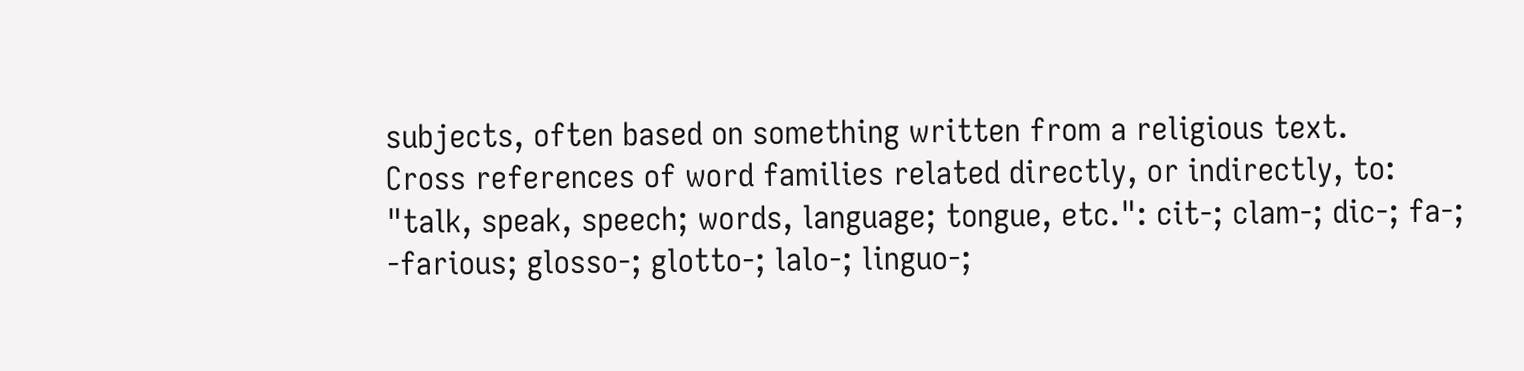subjects, often based on something written from a religious text.
Cross references of word families related directly, or indirectly, to: "talk, speak, speech; words, language; tongue, etc.": cit-; clam-; dic-; fa-; -farious; glosso-; glotto-; lalo-; linguo-;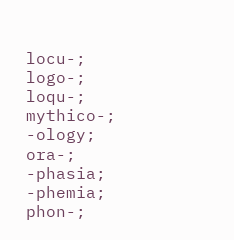locu-; logo-; loqu-; mythico-; -ology; ora-; -phasia; -phemia; phon-;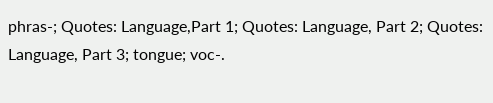phras-; Quotes: Language,Part 1; Quotes: Language, Part 2; Quotes: Language, Part 3; tongue; voc-.